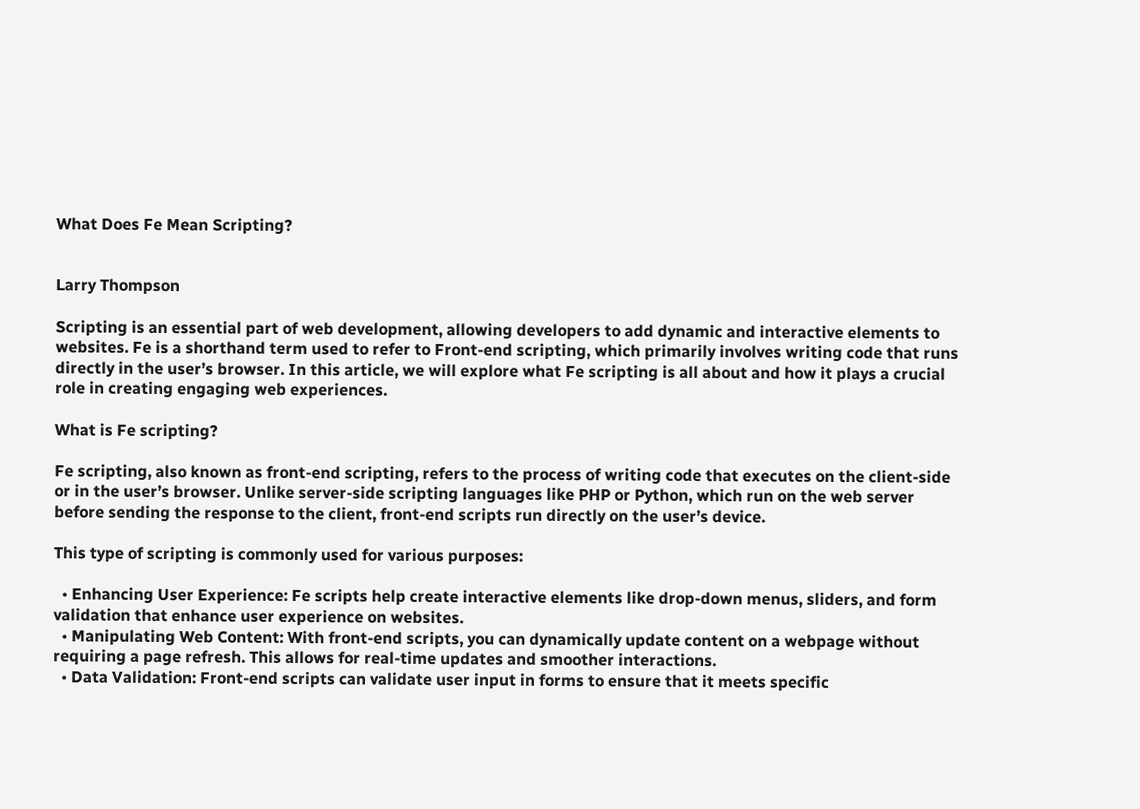What Does Fe Mean Scripting?


Larry Thompson

Scripting is an essential part of web development, allowing developers to add dynamic and interactive elements to websites. Fe is a shorthand term used to refer to Front-end scripting, which primarily involves writing code that runs directly in the user’s browser. In this article, we will explore what Fe scripting is all about and how it plays a crucial role in creating engaging web experiences.

What is Fe scripting?

Fe scripting, also known as front-end scripting, refers to the process of writing code that executes on the client-side or in the user’s browser. Unlike server-side scripting languages like PHP or Python, which run on the web server before sending the response to the client, front-end scripts run directly on the user’s device.

This type of scripting is commonly used for various purposes:

  • Enhancing User Experience: Fe scripts help create interactive elements like drop-down menus, sliders, and form validation that enhance user experience on websites.
  • Manipulating Web Content: With front-end scripts, you can dynamically update content on a webpage without requiring a page refresh. This allows for real-time updates and smoother interactions.
  • Data Validation: Front-end scripts can validate user input in forms to ensure that it meets specific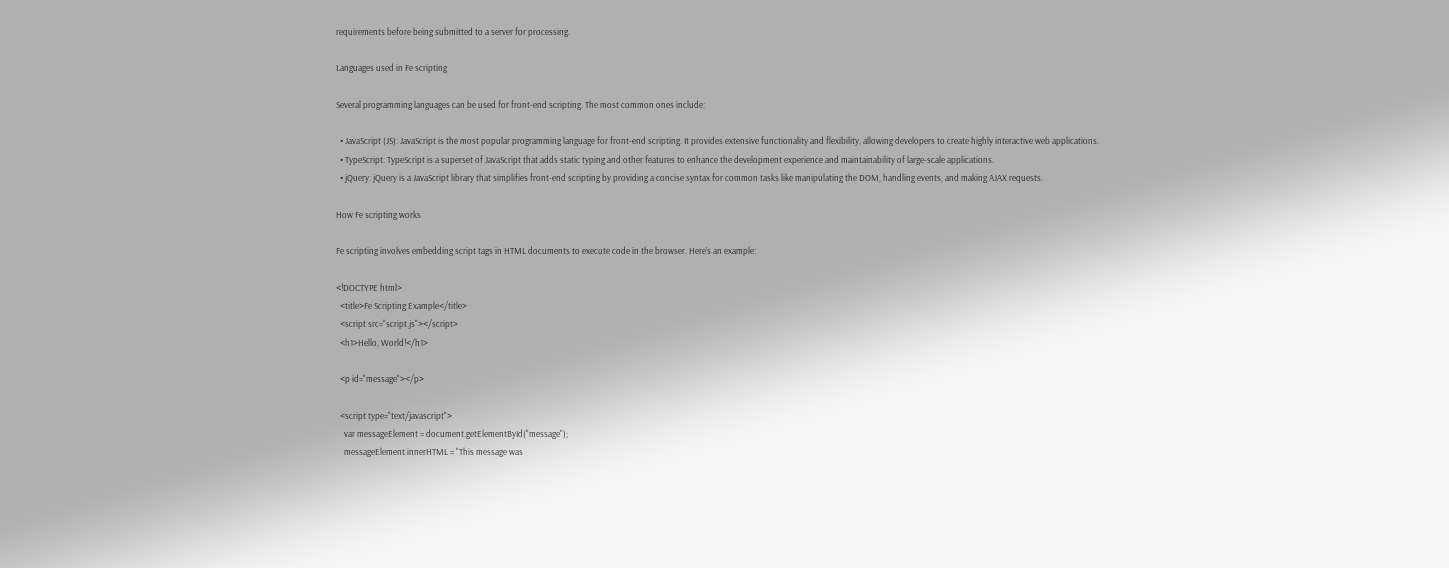requirements before being submitted to a server for processing.

Languages used in Fe scripting

Several programming languages can be used for front-end scripting. The most common ones include:

  • JavaScript (JS): JavaScript is the most popular programming language for front-end scripting. It provides extensive functionality and flexibility, allowing developers to create highly interactive web applications.
  • TypeScript: TypeScript is a superset of JavaScript that adds static typing and other features to enhance the development experience and maintainability of large-scale applications.
  • jQuery: jQuery is a JavaScript library that simplifies front-end scripting by providing a concise syntax for common tasks like manipulating the DOM, handling events, and making AJAX requests.

How Fe scripting works

Fe scripting involves embedding script tags in HTML documents to execute code in the browser. Here’s an example:

<!DOCTYPE html>
  <title>Fe Scripting Example</title>
  <script src="script.js"></script>
  <h1>Hello, World!</h1>

  <p id="message"></p>

  <script type="text/javascript">
    var messageElement = document.getElementById("message");
    messageElement.innerHTML = "This message was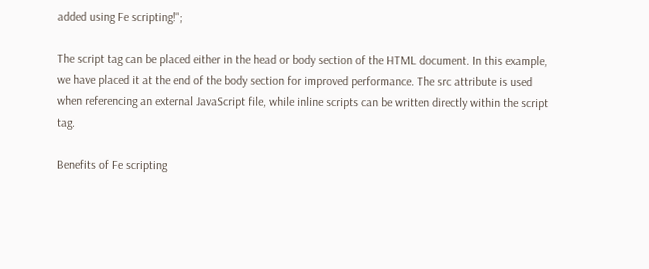added using Fe scripting!";

The script tag can be placed either in the head or body section of the HTML document. In this example, we have placed it at the end of the body section for improved performance. The src attribute is used when referencing an external JavaScript file, while inline scripts can be written directly within the script tag.

Benefits of Fe scripting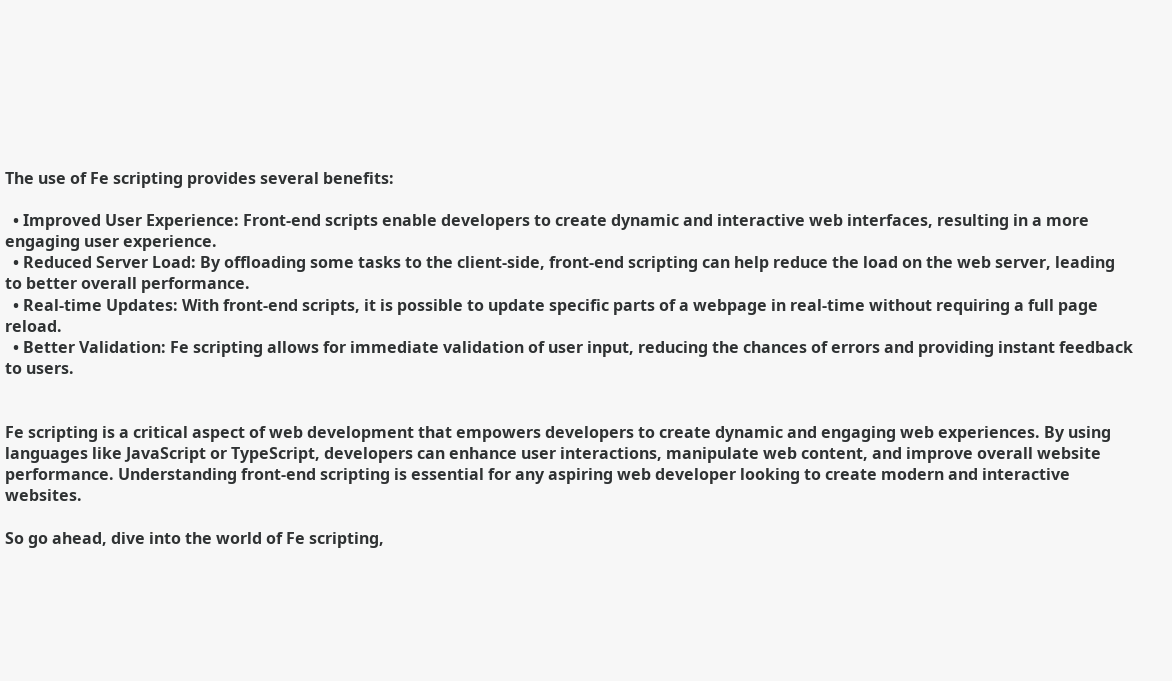The use of Fe scripting provides several benefits:

  • Improved User Experience: Front-end scripts enable developers to create dynamic and interactive web interfaces, resulting in a more engaging user experience.
  • Reduced Server Load: By offloading some tasks to the client-side, front-end scripting can help reduce the load on the web server, leading to better overall performance.
  • Real-time Updates: With front-end scripts, it is possible to update specific parts of a webpage in real-time without requiring a full page reload.
  • Better Validation: Fe scripting allows for immediate validation of user input, reducing the chances of errors and providing instant feedback to users.


Fe scripting is a critical aspect of web development that empowers developers to create dynamic and engaging web experiences. By using languages like JavaScript or TypeScript, developers can enhance user interactions, manipulate web content, and improve overall website performance. Understanding front-end scripting is essential for any aspiring web developer looking to create modern and interactive websites.

So go ahead, dive into the world of Fe scripting,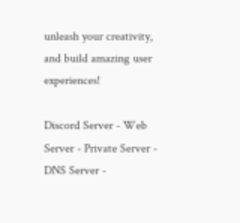unleash your creativity, and build amazing user experiences!

Discord Server - Web Server - Private Server - DNS Server -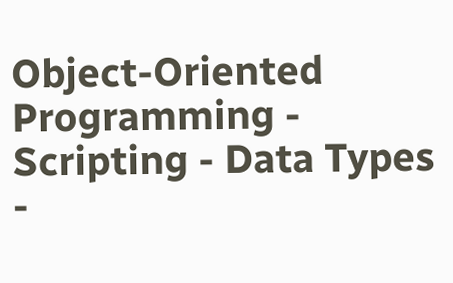Object-Oriented Programming - Scripting - Data Types -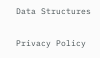Data Structures

Privacy Policy